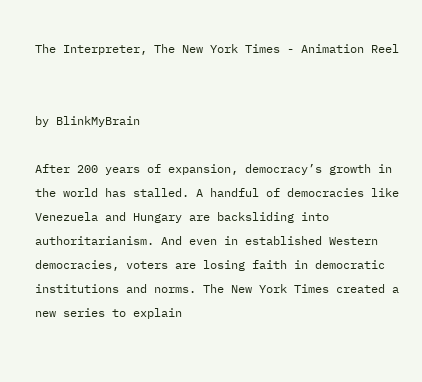The Interpreter, The New York Times - Animation Reel


by BlinkMyBrain

After 200 years of expansion, democracy’s growth in the world has stalled. A handful of democracies like Venezuela and Hungary are backsliding into authoritarianism. And even in established Western democracies, voters are losing faith in democratic institutions and norms. The New York Times created a new series to explain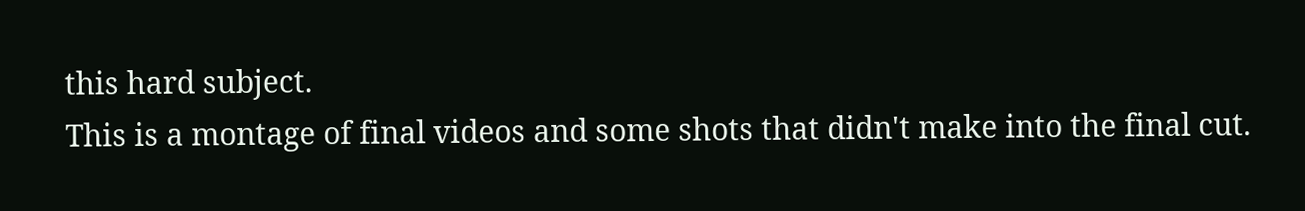this hard subject.
This is a montage of final videos and some shots that didn't make into the final cut.